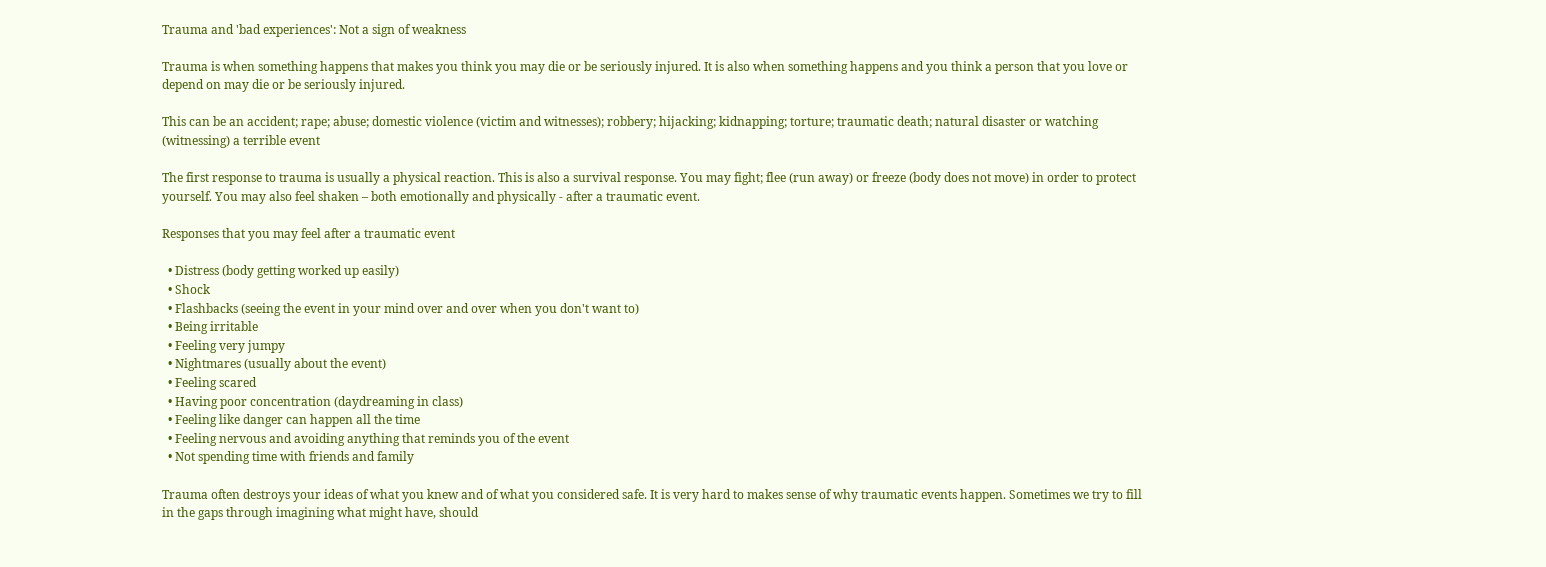Trauma and 'bad experiences': Not a sign of weakness

Trauma is when something happens that makes you think you may die or be seriously injured. It is also when something happens and you think a person that you love or depend on may die or be seriously injured.

This can be an accident; rape; abuse; domestic violence (victim and witnesses); robbery; hijacking; kidnapping; torture; traumatic death; natural disaster or watching (witnessing) a terrible event

The first response to trauma is usually a physical reaction. This is also a survival response. You may fight; flee (run away) or freeze (body does not move) in order to protect yourself. You may also feel shaken – both emotionally and physically - after a traumatic event.

Responses that you may feel after a traumatic event

  • Distress (body getting worked up easily)
  • Shock
  • Flashbacks (seeing the event in your mind over and over when you don't want to)
  • Being irritable
  • Feeling very jumpy
  • Nightmares (usually about the event)
  • Feeling scared
  • Having poor concentration (daydreaming in class)
  • Feeling like danger can happen all the time
  • Feeling nervous and avoiding anything that reminds you of the event
  • Not spending time with friends and family

Trauma often destroys your ideas of what you knew and of what you considered safe. It is very hard to makes sense of why traumatic events happen. Sometimes we try to fill in the gaps through imagining what might have, should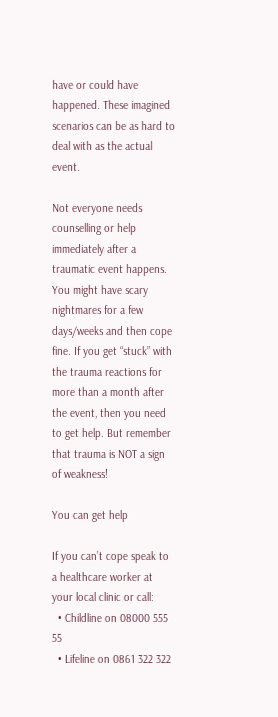have or could have happened. These imagined scenarios can be as hard to deal with as the actual event.

Not everyone needs counselling or help immediately after a traumatic event happens. You might have scary nightmares for a few days/weeks and then cope fine. If you get “stuck” with the trauma reactions for more than a month after the event, then you need to get help. But remember that trauma is NOT a sign of weakness!

You can get help

If you can’t cope speak to a healthcare worker at your local clinic or call:
  • Childline on 08000 555 55
  • Lifeline on 0861 322 322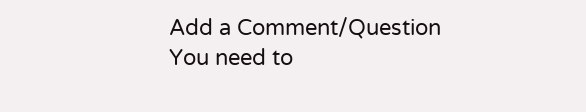Add a Comment/Question
You need to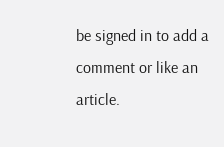be signed in to add a comment or like an article.